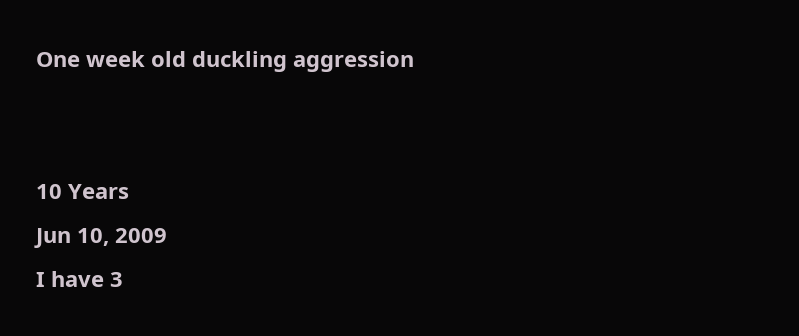One week old duckling aggression


10 Years
Jun 10, 2009
I have 3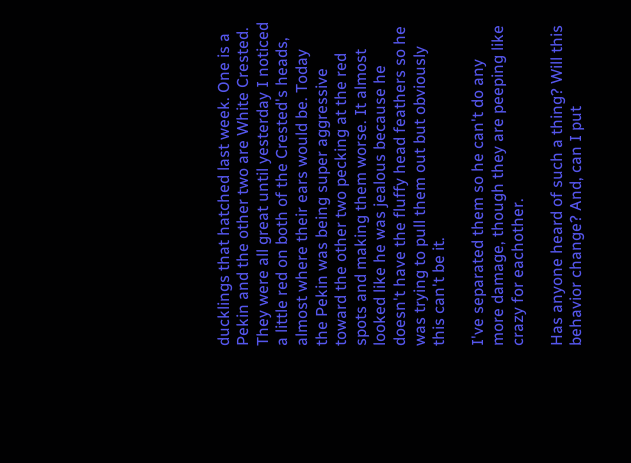ducklings that hatched last week. One is a Pekin and the other two are White Crested. They were all great until yesterday I noticed a little red on both of the Crested's heads, almost where their ears would be. Today the Pekin was being super aggressive toward the other two pecking at the red spots and making them worse. It almost looked like he was jealous because he doesn't have the fluffy head feathers so he was trying to pull them out but obviously this can't be it.

I've separated them so he can't do any more damage, though they are peeping like crazy for eachother.

Has anyone heard of such a thing? Will this behavior change? And, can I put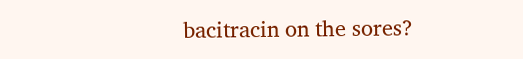bacitracin on the sores?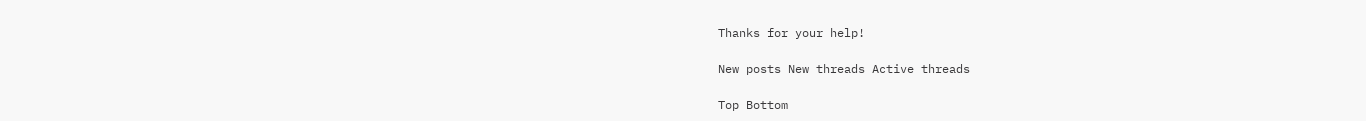Thanks for your help!

New posts New threads Active threads

Top Bottom